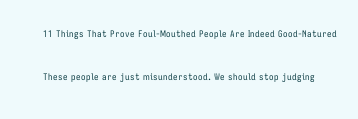11 Things That Prove Foul-Mouthed People Are Indeed Good-Natured


These people are just misunderstood. We should stop judging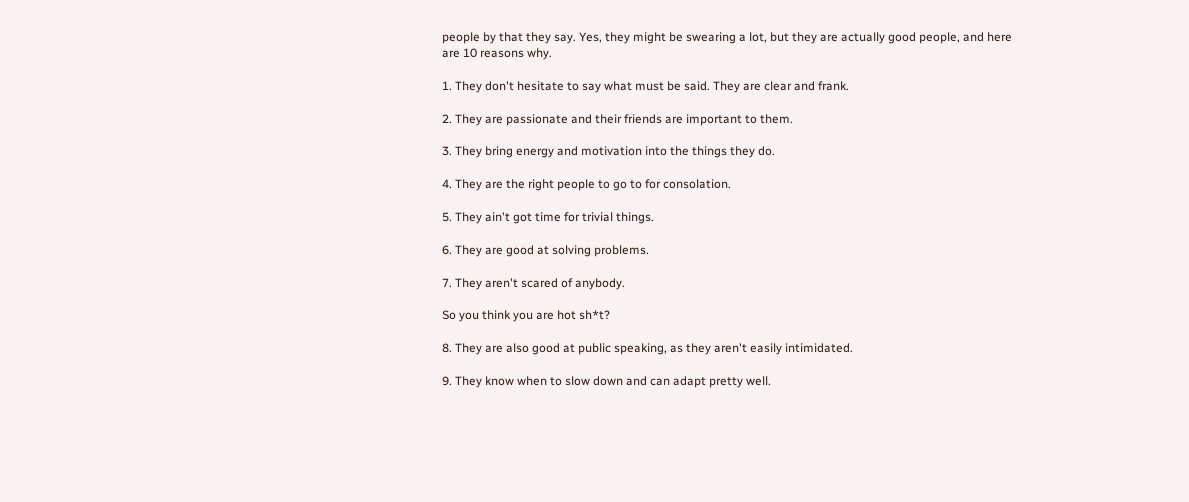people by that they say. Yes, they might be swearing a lot, but they are actually good people, and here are 10 reasons why.

1. They don't hesitate to say what must be said. They are clear and frank.

2. They are passionate and their friends are important to them.

3. They bring energy and motivation into the things they do.

4. They are the right people to go to for consolation.

5. They ain't got time for trivial things.

6. They are good at solving problems.

7. They aren't scared of anybody.

So you think you are hot sh*t?

8. They are also good at public speaking, as they aren't easily intimidated.

9. They know when to slow down and can adapt pretty well.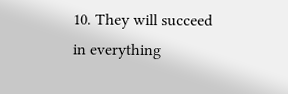10. They will succeed in everything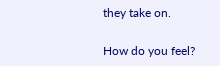they take on.

How do you feel?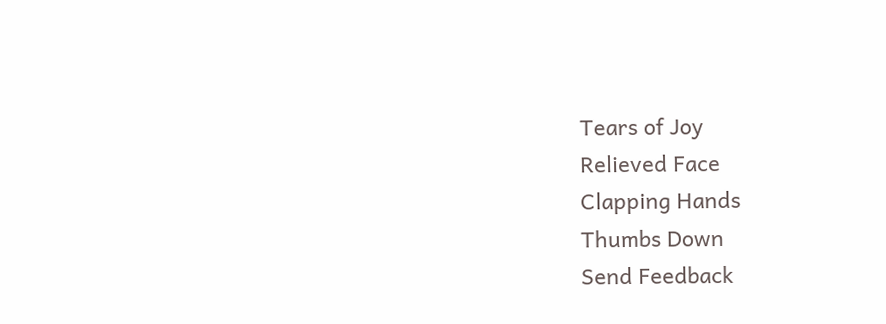Tears of Joy
Relieved Face
Clapping Hands
Thumbs Down
Send Feedback